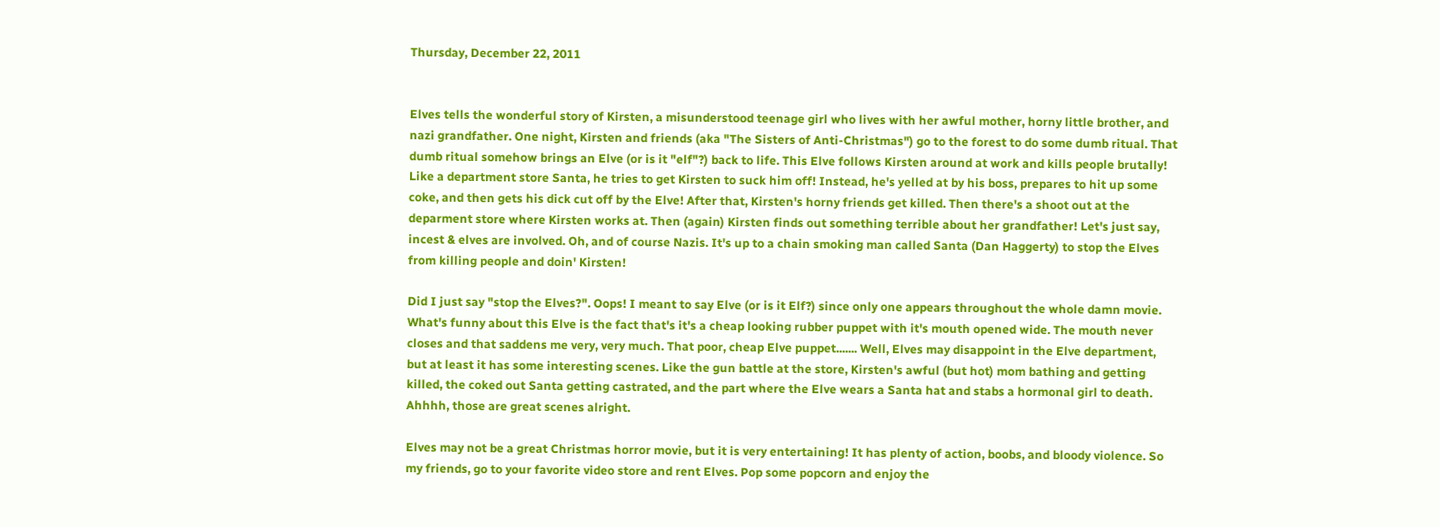Thursday, December 22, 2011


Elves tells the wonderful story of Kirsten, a misunderstood teenage girl who lives with her awful mother, horny little brother, and nazi grandfather. One night, Kirsten and friends (aka "The Sisters of Anti-Christmas") go to the forest to do some dumb ritual. That dumb ritual somehow brings an Elve (or is it "elf"?) back to life. This Elve follows Kirsten around at work and kills people brutally! Like a department store Santa, he tries to get Kirsten to suck him off! Instead, he's yelled at by his boss, prepares to hit up some coke, and then gets his dick cut off by the Elve! After that, Kirsten's horny friends get killed. Then there's a shoot out at the deparment store where Kirsten works at. Then (again) Kirsten finds out something terrible about her grandfather! Let's just say, incest & elves are involved. Oh, and of course Nazis. It's up to a chain smoking man called Santa (Dan Haggerty) to stop the Elves from killing people and doin' Kirsten!

Did I just say "stop the Elves?". Oops! I meant to say Elve (or is it Elf?) since only one appears throughout the whole damn movie. What's funny about this Elve is the fact that's it's a cheap looking rubber puppet with it's mouth opened wide. The mouth never closes and that saddens me very, very much. That poor, cheap Elve puppet....... Well, Elves may disappoint in the Elve department, but at least it has some interesting scenes. Like the gun battle at the store, Kirsten's awful (but hot) mom bathing and getting killed, the coked out Santa getting castrated, and the part where the Elve wears a Santa hat and stabs a hormonal girl to death. Ahhhh, those are great scenes alright.

Elves may not be a great Christmas horror movie, but it is very entertaining! It has plenty of action, boobs, and bloody violence. So my friends, go to your favorite video store and rent Elves. Pop some popcorn and enjoy the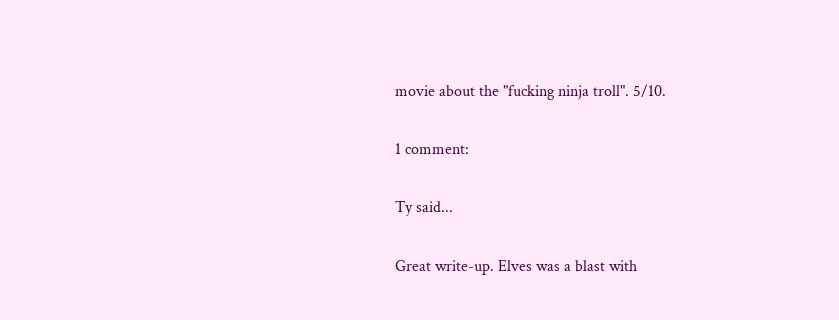movie about the "fucking ninja troll". 5/10.

1 comment:

Ty said...

Great write-up. Elves was a blast with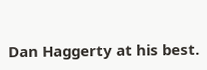Dan Haggerty at his best.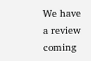We have a review coming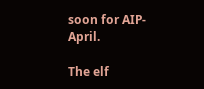soon for AIP-April.

The elf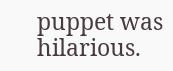puppet was hilarious.